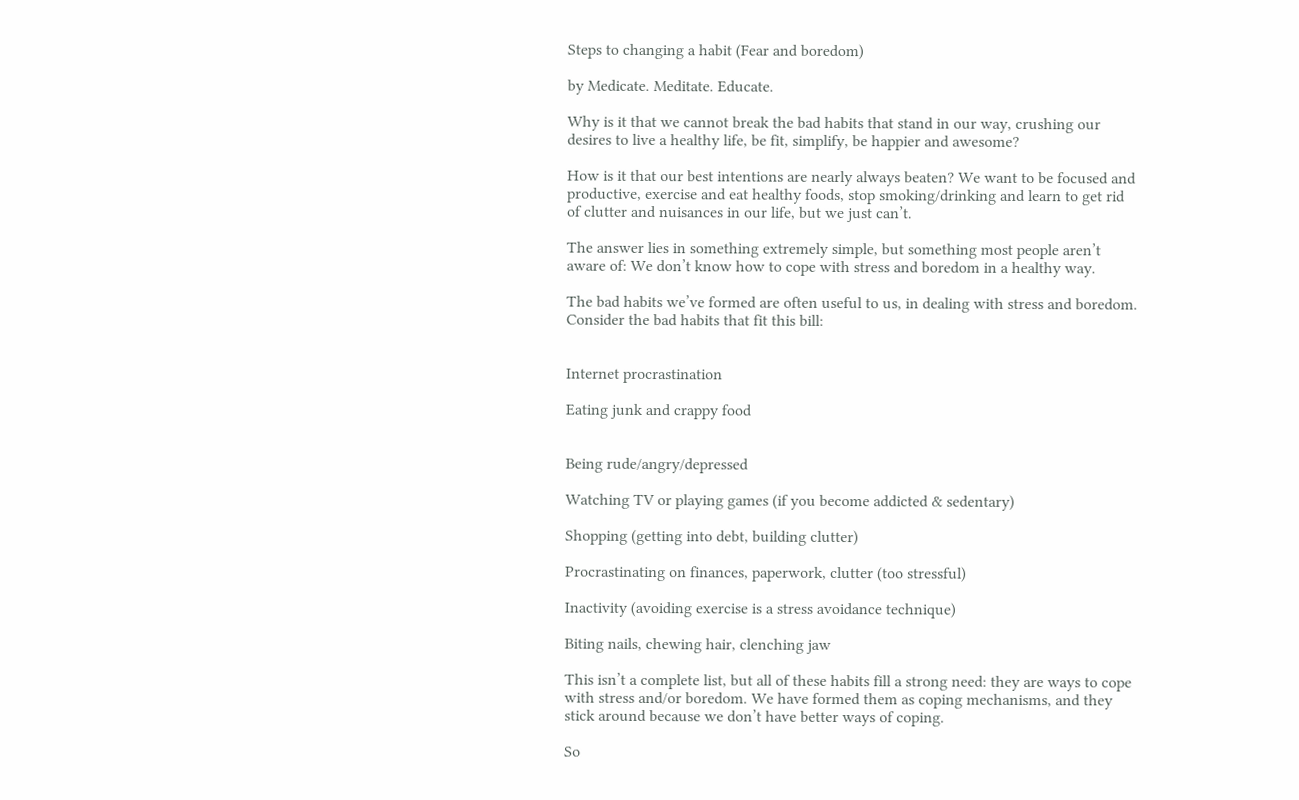Steps to changing a habit (Fear and boredom)

by Medicate. Meditate. Educate.

Why is it that we cannot break the bad habits that stand in our way, crushing our desires to live a healthy life, be fit, simplify, be happier and awesome?

How is it that our best intentions are nearly always beaten? We want to be focused and productive, exercise and eat healthy foods, stop smoking/drinking and learn to get rid of clutter and nuisances in our life, but we just can’t.

The answer lies in something extremely simple, but something most people aren’t aware of: We don’t know how to cope with stress and boredom in a healthy way.

The bad habits we’ve formed are often useful to us, in dealing with stress and boredom. Consider the bad habits that fit this bill:


Internet procrastination

Eating junk and crappy food


Being rude/angry/depressed

Watching TV or playing games (if you become addicted & sedentary)

Shopping (getting into debt, building clutter)

Procrastinating on finances, paperwork, clutter (too stressful)

Inactivity (avoiding exercise is a stress avoidance technique)

Biting nails, chewing hair, clenching jaw

This isn’t a complete list, but all of these habits fill a strong need: they are ways to cope with stress and/or boredom. We have formed them as coping mechanisms, and they stick around because we don’t have better ways of coping.

So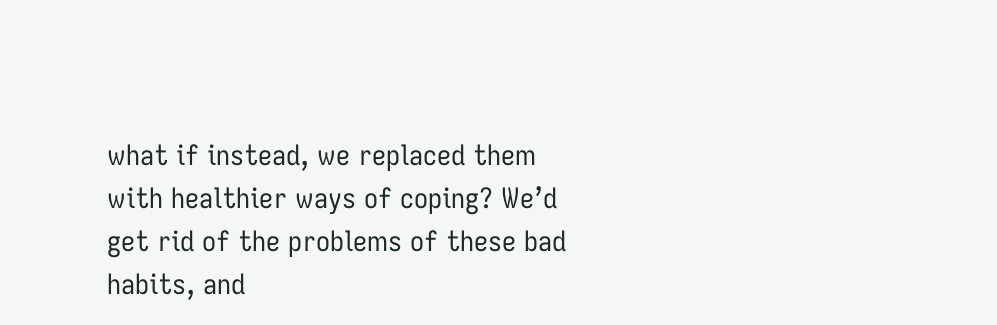what if instead, we replaced them with healthier ways of coping? We’d get rid of the problems of these bad habits, and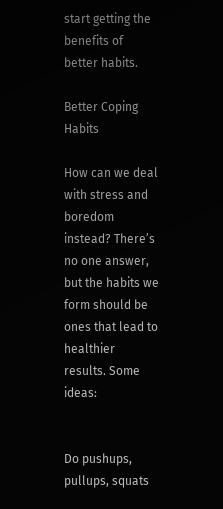start getting the benefits of better habits.

Better Coping Habits

How can we deal with stress and boredom instead? There’s no one answer, but the habits we form should be ones that lead to healthier results. Some ideas:


Do pushups, pullups, squats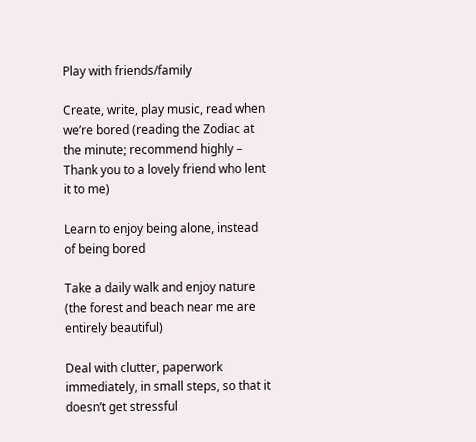Play with friends/family

Create, write, play music, read when we’re bored (reading the Zodiac at the minute; recommend highly – Thank you to a lovely friend who lent it to me)

Learn to enjoy being alone, instead of being bored

Take a daily walk and enjoy nature (the forest and beach near me are entirely beautiful)

Deal with clutter, paperwork immediately, in small steps, so that it doesn’t get stressful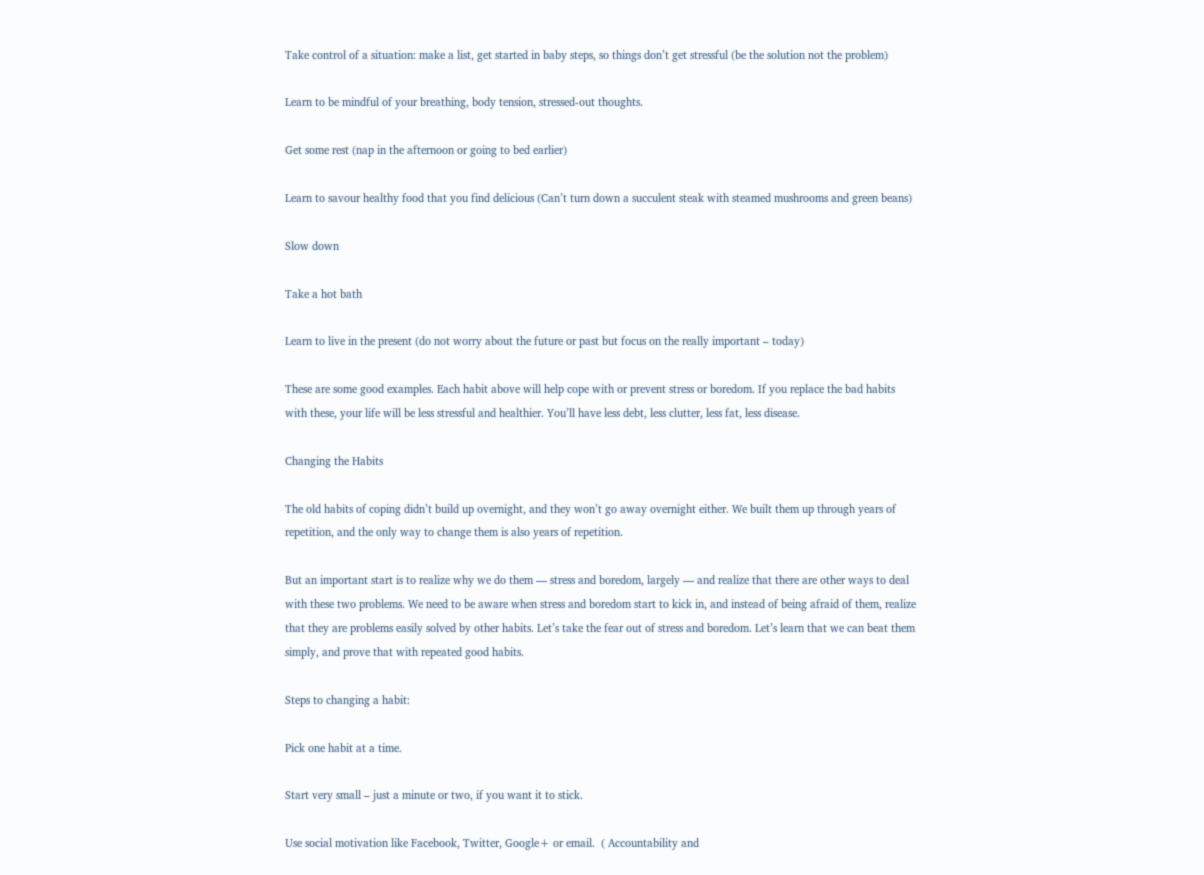Take control of a situation: make a list, get started in baby steps, so things don’t get stressful (be the solution not the problem)

Learn to be mindful of your breathing, body tension, stressed-out thoughts.

Get some rest (nap in the afternoon or going to bed earlier)

Learn to savour healthy food that you find delicious (Can’t turn down a succulent steak with steamed mushrooms and green beans)

Slow down

Take a hot bath

Learn to live in the present (do not worry about the future or past but focus on the really important – today)

These are some good examples. Each habit above will help cope with or prevent stress or boredom. If you replace the bad habits with these, your life will be less stressful and healthier. You’ll have less debt, less clutter, less fat, less disease.

Changing the Habits

The old habits of coping didn’t build up overnight, and they won’t go away overnight either. We built them up through years of repetition, and the only way to change them is also years of repetition.

But an important start is to realize why we do them — stress and boredom, largely — and realize that there are other ways to deal with these two problems. We need to be aware when stress and boredom start to kick in, and instead of being afraid of them, realize that they are problems easily solved by other habits. Let’s take the fear out of stress and boredom. Let’s learn that we can beat them simply, and prove that with repeated good habits.

Steps to changing a habit:

Pick one habit at a time.

Start very small – just a minute or two, if you want it to stick.

Use social motivation like Facebook, Twitter, Google+ or email.  ( Accountability and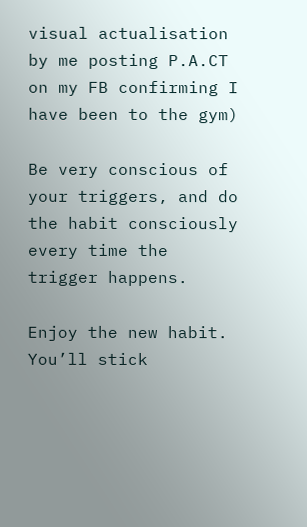visual actualisation by me posting P.A.CT on my FB confirming I have been to the gym)

Be very conscious of your triggers, and do the habit consciously every time the trigger happens.

Enjoy the new habit. You’ll stick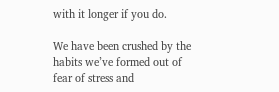with it longer if you do.

We have been crushed by the habits we’ve formed out of fear of stress and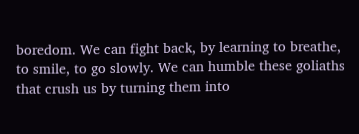boredom. We can fight back, by learning to breathe, to smile, to go slowly. We can humble these goliaths that crush us by turning them into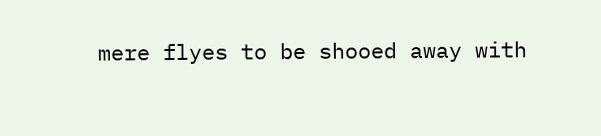mere flyes to be shooed away with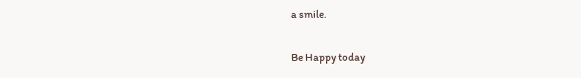a smile.

Be Happy today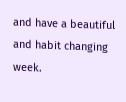and have a beautiful and habit changing week.